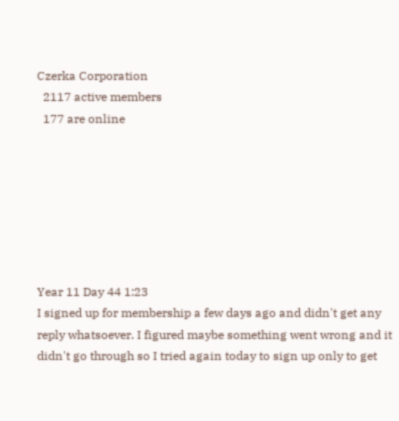Czerka Corporation
  2117 active members
  177 are online







Year 11 Day 44 1:23
I signed up for membership a few days ago and didn't get any reply whatsoever. I figured maybe something went wrong and it didn't go through so I tried again today to sign up only to get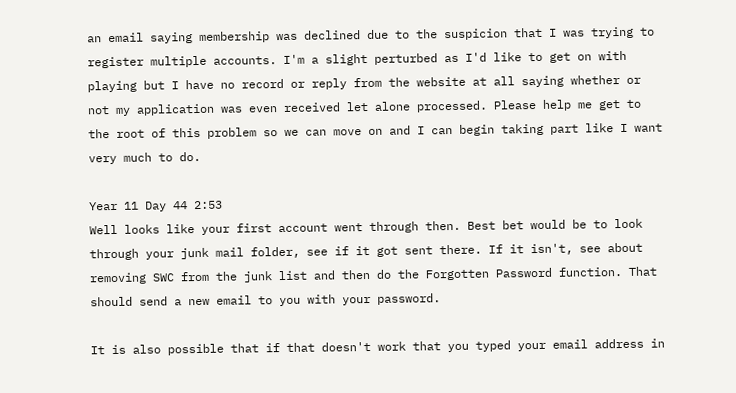an email saying membership was declined due to the suspicion that I was trying to register multiple accounts. I'm a slight perturbed as I'd like to get on with playing but I have no record or reply from the website at all saying whether or not my application was even received let alone processed. Please help me get to the root of this problem so we can move on and I can begin taking part like I want very much to do.

Year 11 Day 44 2:53
Well looks like your first account went through then. Best bet would be to look through your junk mail folder, see if it got sent there. If it isn't, see about removing SWC from the junk list and then do the Forgotten Password function. That should send a new email to you with your password.

It is also possible that if that doesn't work that you typed your email address in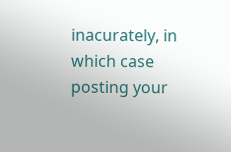inacurately, in which case posting your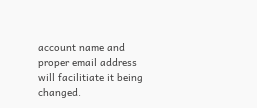account name and proper email address will facilitiate it being changed.